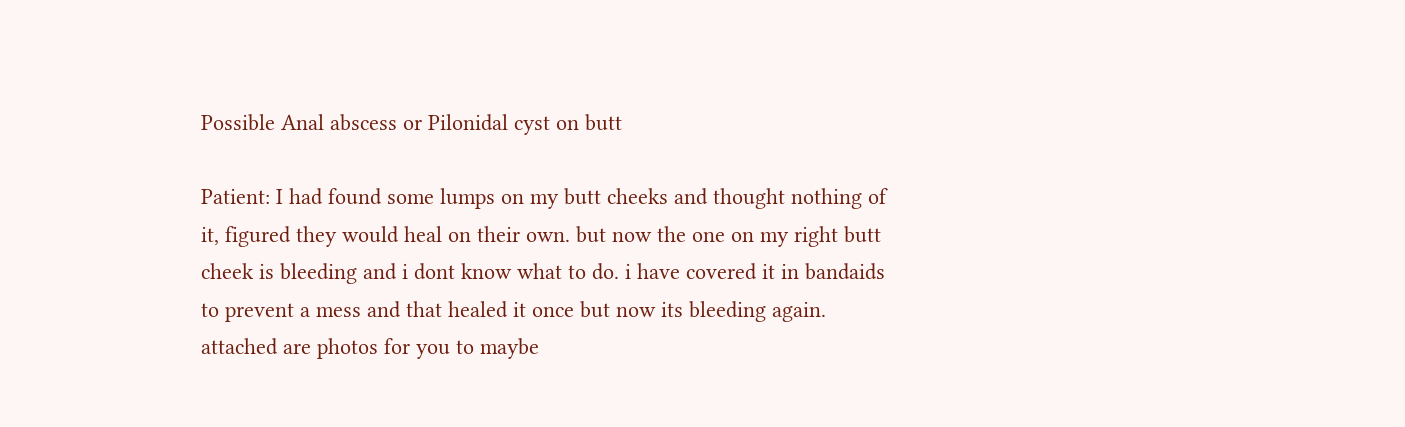Possible Anal abscess or Pilonidal cyst on butt

Patient: I had found some lumps on my butt cheeks and thought nothing of it, figured they would heal on their own. but now the one on my right butt cheek is bleeding and i dont know what to do. i have covered it in bandaids to prevent a mess and that healed it once but now its bleeding again. attached are photos for you to maybe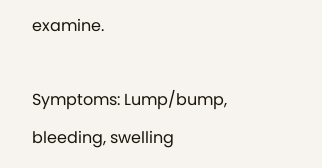examine.

Symptoms: Lump/bump, bleeding, swelling